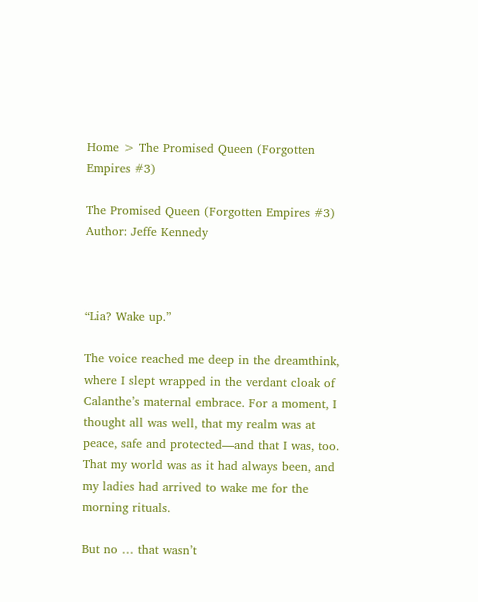Home > The Promised Queen (Forgotten Empires #3)

The Promised Queen (Forgotten Empires #3)
Author: Jeffe Kennedy



“Lia? Wake up.”

The voice reached me deep in the dreamthink, where I slept wrapped in the verdant cloak of Calanthe’s maternal embrace. For a moment, I thought all was well, that my realm was at peace, safe and protected—and that I was, too. That my world was as it had always been, and my ladies had arrived to wake me for the morning rituals.

But no … that wasn’t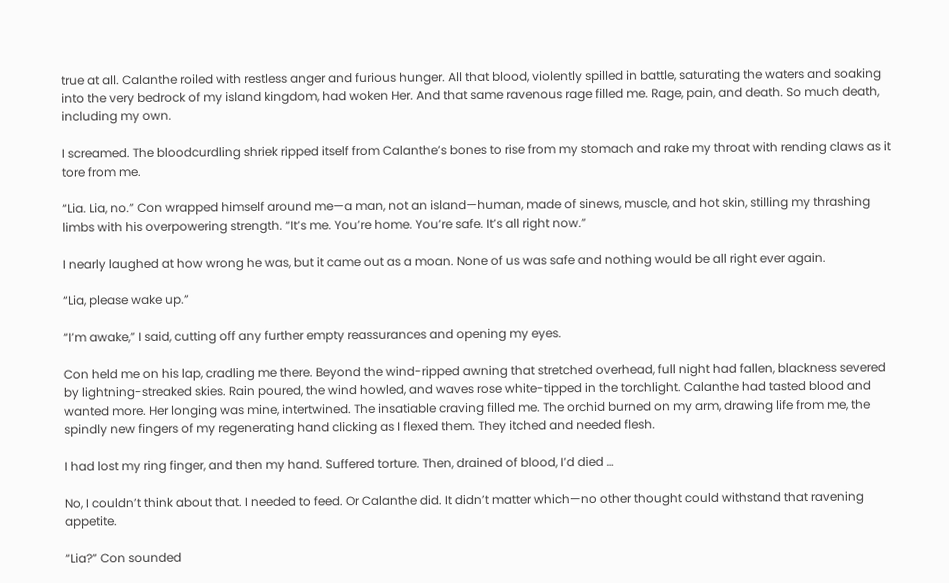true at all. Calanthe roiled with restless anger and furious hunger. All that blood, violently spilled in battle, saturating the waters and soaking into the very bedrock of my island kingdom, had woken Her. And that same ravenous rage filled me. Rage, pain, and death. So much death, including my own.

I screamed. The bloodcurdling shriek ripped itself from Calanthe’s bones to rise from my stomach and rake my throat with rending claws as it tore from me.

“Lia. Lia, no.” Con wrapped himself around me—a man, not an island—human, made of sinews, muscle, and hot skin, stilling my thrashing limbs with his overpowering strength. “It’s me. You’re home. You’re safe. It’s all right now.”

I nearly laughed at how wrong he was, but it came out as a moan. None of us was safe and nothing would be all right ever again.

“Lia, please wake up.”

“I’m awake,” I said, cutting off any further empty reassurances and opening my eyes.

Con held me on his lap, cradling me there. Beyond the wind-ripped awning that stretched overhead, full night had fallen, blackness severed by lightning-streaked skies. Rain poured, the wind howled, and waves rose white-tipped in the torchlight. Calanthe had tasted blood and wanted more. Her longing was mine, intertwined. The insatiable craving filled me. The orchid burned on my arm, drawing life from me, the spindly new fingers of my regenerating hand clicking as I flexed them. They itched and needed flesh.

I had lost my ring finger, and then my hand. Suffered torture. Then, drained of blood, I’d died …

No, I couldn’t think about that. I needed to feed. Or Calanthe did. It didn’t matter which—no other thought could withstand that ravening appetite.

“Lia?” Con sounded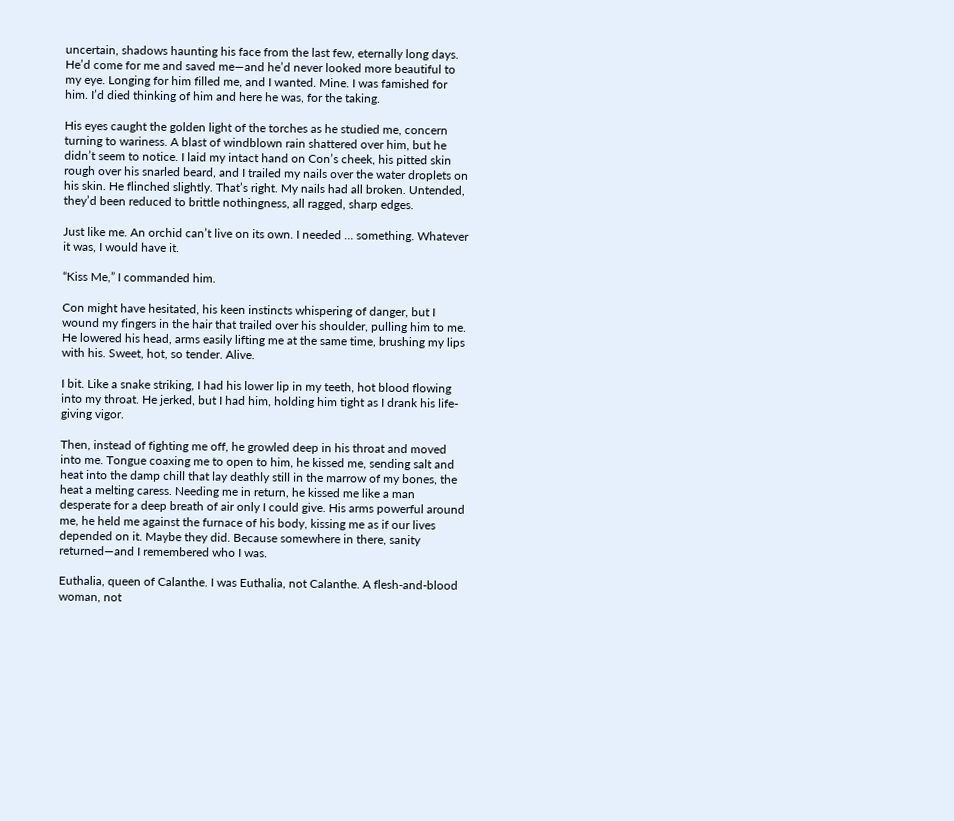uncertain, shadows haunting his face from the last few, eternally long days. He’d come for me and saved me—and he’d never looked more beautiful to my eye. Longing for him filled me, and I wanted. Mine. I was famished for him. I’d died thinking of him and here he was, for the taking.

His eyes caught the golden light of the torches as he studied me, concern turning to wariness. A blast of windblown rain shattered over him, but he didn’t seem to notice. I laid my intact hand on Con’s cheek, his pitted skin rough over his snarled beard, and I trailed my nails over the water droplets on his skin. He flinched slightly. That’s right. My nails had all broken. Untended, they’d been reduced to brittle nothingness, all ragged, sharp edges.

Just like me. An orchid can’t live on its own. I needed … something. Whatever it was, I would have it.

“Kiss Me,” I commanded him.

Con might have hesitated, his keen instincts whispering of danger, but I wound my fingers in the hair that trailed over his shoulder, pulling him to me. He lowered his head, arms easily lifting me at the same time, brushing my lips with his. Sweet, hot, so tender. Alive.

I bit. Like a snake striking, I had his lower lip in my teeth, hot blood flowing into my throat. He jerked, but I had him, holding him tight as I drank his life-giving vigor.

Then, instead of fighting me off, he growled deep in his throat and moved into me. Tongue coaxing me to open to him, he kissed me, sending salt and heat into the damp chill that lay deathly still in the marrow of my bones, the heat a melting caress. Needing me in return, he kissed me like a man desperate for a deep breath of air only I could give. His arms powerful around me, he held me against the furnace of his body, kissing me as if our lives depended on it. Maybe they did. Because somewhere in there, sanity returned—and I remembered who I was.

Euthalia, queen of Calanthe. I was Euthalia, not Calanthe. A flesh-and-blood woman, not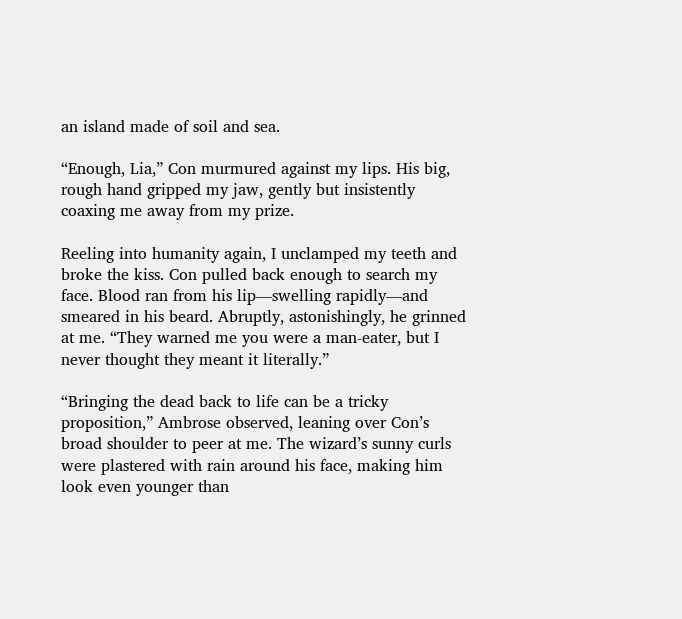an island made of soil and sea.

“Enough, Lia,” Con murmured against my lips. His big, rough hand gripped my jaw, gently but insistently coaxing me away from my prize.

Reeling into humanity again, I unclamped my teeth and broke the kiss. Con pulled back enough to search my face. Blood ran from his lip—swelling rapidly—and smeared in his beard. Abruptly, astonishingly, he grinned at me. “They warned me you were a man-eater, but I never thought they meant it literally.”

“Bringing the dead back to life can be a tricky proposition,” Ambrose observed, leaning over Con’s broad shoulder to peer at me. The wizard’s sunny curls were plastered with rain around his face, making him look even younger than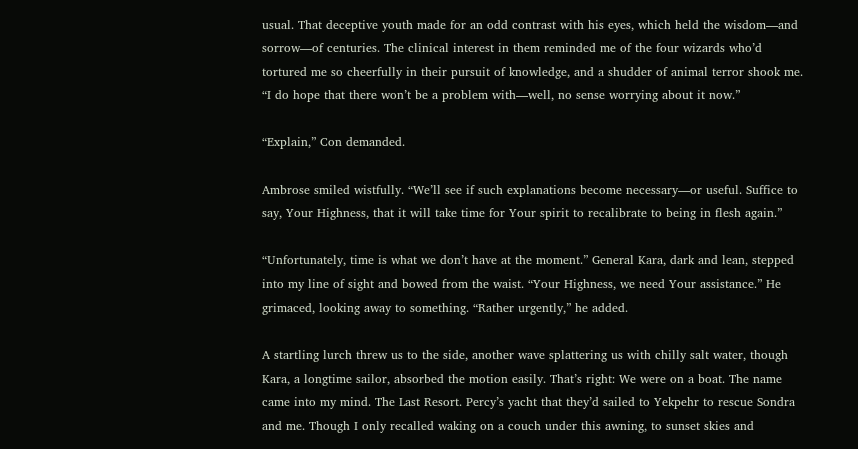usual. That deceptive youth made for an odd contrast with his eyes, which held the wisdom—and sorrow—of centuries. The clinical interest in them reminded me of the four wizards who’d tortured me so cheerfully in their pursuit of knowledge, and a shudder of animal terror shook me. “I do hope that there won’t be a problem with—well, no sense worrying about it now.”

“Explain,” Con demanded.

Ambrose smiled wistfully. “We’ll see if such explanations become necessary—or useful. Suffice to say, Your Highness, that it will take time for Your spirit to recalibrate to being in flesh again.”

“Unfortunately, time is what we don’t have at the moment.” General Kara, dark and lean, stepped into my line of sight and bowed from the waist. “Your Highness, we need Your assistance.” He grimaced, looking away to something. “Rather urgently,” he added.

A startling lurch threw us to the side, another wave splattering us with chilly salt water, though Kara, a longtime sailor, absorbed the motion easily. That’s right: We were on a boat. The name came into my mind. The Last Resort. Percy’s yacht that they’d sailed to Yekpehr to rescue Sondra and me. Though I only recalled waking on a couch under this awning, to sunset skies and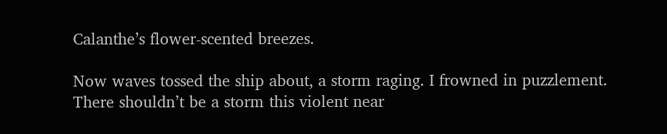Calanthe’s flower-scented breezes.

Now waves tossed the ship about, a storm raging. I frowned in puzzlement. There shouldn’t be a storm this violent near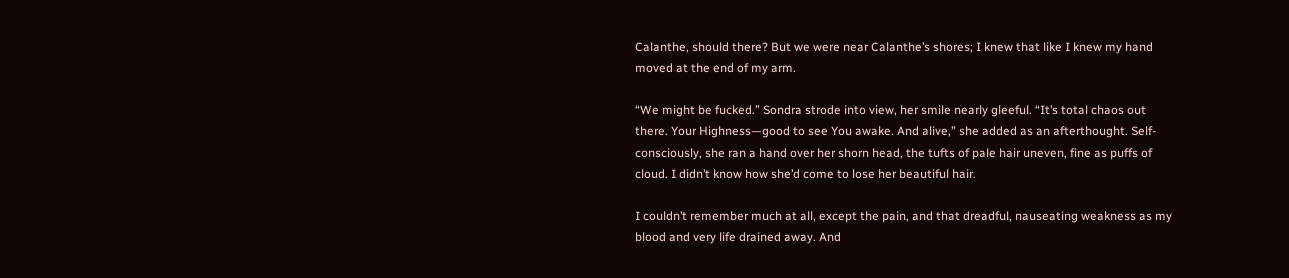Calanthe, should there? But we were near Calanthe’s shores; I knew that like I knew my hand moved at the end of my arm.

“We might be fucked.” Sondra strode into view, her smile nearly gleeful. “It’s total chaos out there. Your Highness—good to see You awake. And alive,” she added as an afterthought. Self-consciously, she ran a hand over her shorn head, the tufts of pale hair uneven, fine as puffs of cloud. I didn’t know how she’d come to lose her beautiful hair.

I couldn’t remember much at all, except the pain, and that dreadful, nauseating weakness as my blood and very life drained away. And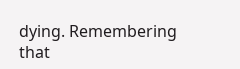dying. Remembering that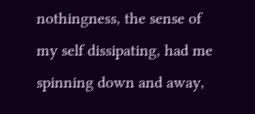nothingness, the sense of my self dissipating, had me spinning down and away,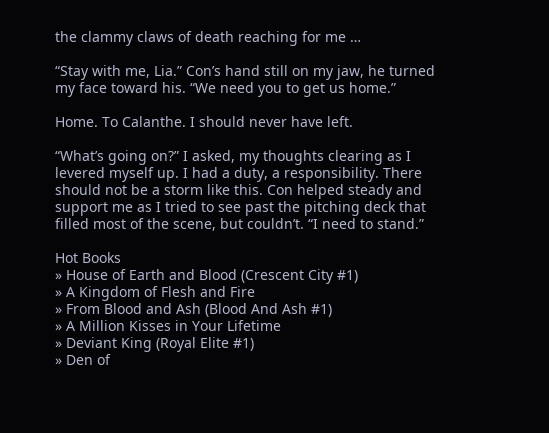the clammy claws of death reaching for me …

“Stay with me, Lia.” Con’s hand still on my jaw, he turned my face toward his. “We need you to get us home.”

Home. To Calanthe. I should never have left.

“What’s going on?” I asked, my thoughts clearing as I levered myself up. I had a duty, a responsibility. There should not be a storm like this. Con helped steady and support me as I tried to see past the pitching deck that filled most of the scene, but couldn’t. “I need to stand.”

Hot Books
» House of Earth and Blood (Crescent City #1)
» A Kingdom of Flesh and Fire
» From Blood and Ash (Blood And Ash #1)
» A Million Kisses in Your Lifetime
» Deviant King (Royal Elite #1)
» Den of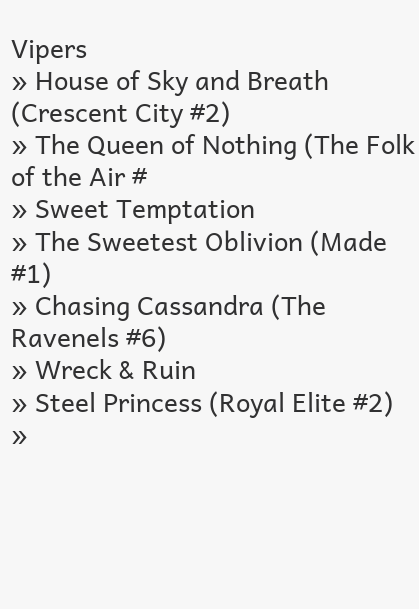Vipers
» House of Sky and Breath (Crescent City #2)
» The Queen of Nothing (The Folk of the Air #
» Sweet Temptation
» The Sweetest Oblivion (Made #1)
» Chasing Cassandra (The Ravenels #6)
» Wreck & Ruin
» Steel Princess (Royal Elite #2)
»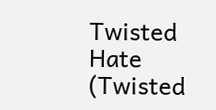Twisted Hate (Twisted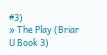#3)
» The Play (Briar U Book 3)